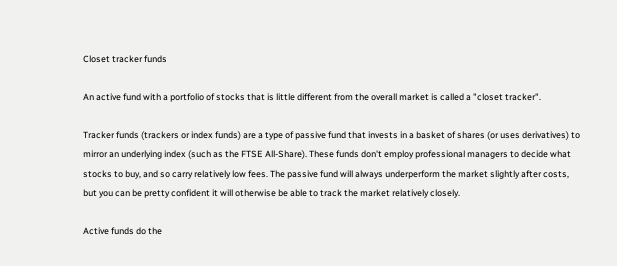Closet tracker funds

An active fund with a portfolio of stocks that is little different from the overall market is called a "closet tracker".

Tracker funds (trackers or index funds) are a type of passive fund that invests in a basket of shares (or uses derivatives) to mirror an underlying index (such as the FTSE All-Share). These funds don't employ professional managers to decide what stocks to buy, and so carry relatively low fees. The passive fund will always underperform the market slightly after costs, but you can be pretty confident it will otherwise be able to track the market relatively closely.

Active funds do the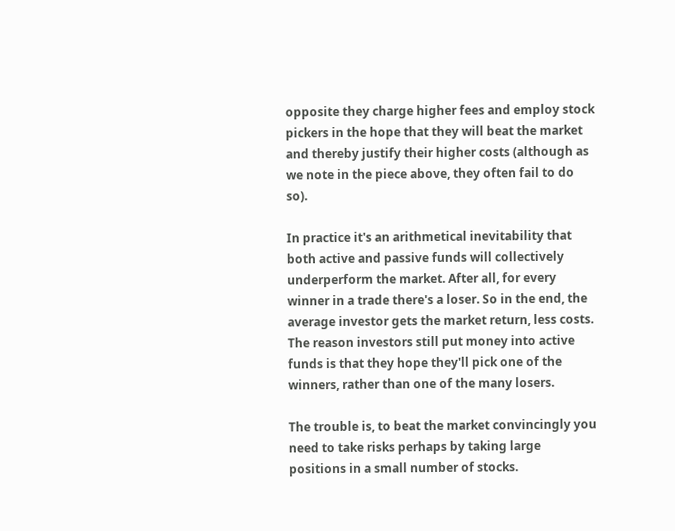opposite they charge higher fees and employ stock pickers in the hope that they will beat the market and thereby justify their higher costs (although as we note in the piece above, they often fail to do so).

In practice it's an arithmetical inevitability that both active and passive funds will collectively underperform the market. After all, for every winner in a trade there's a loser. So in the end, the average investor gets the market return, less costs. The reason investors still put money into active funds is that they hope they'll pick one of the winners, rather than one of the many losers.

The trouble is, to beat the market convincingly you need to take risks perhaps by taking large positions in a small number of stocks.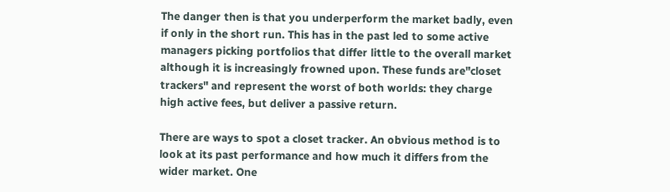The danger then is that you underperform the market badly, even if only in the short run. This has in the past led to some active managers picking portfolios that differ little to the overall market although it is increasingly frowned upon. These funds are"closet trackers" and represent the worst of both worlds: they charge high active fees, but deliver a passive return.

There are ways to spot a closet tracker. An obvious method is to look at its past performance and how much it differs from the wider market. One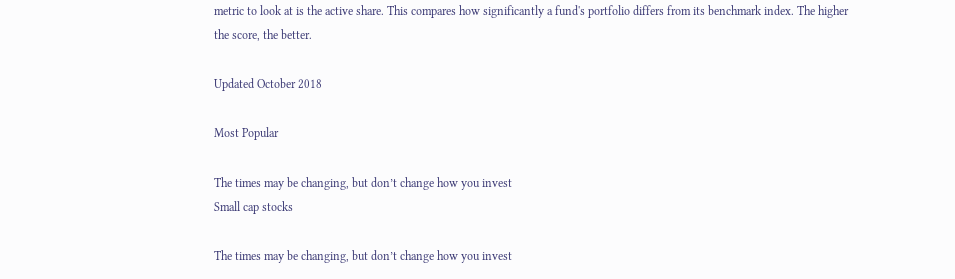metric to look at is the active share. This compares how significantly a fund's portfolio differs from its benchmark index. The higher the score, the better.

Updated October 2018

Most Popular

The times may be changing, but don’t change how you invest
Small cap stocks

The times may be changing, but don’t change how you invest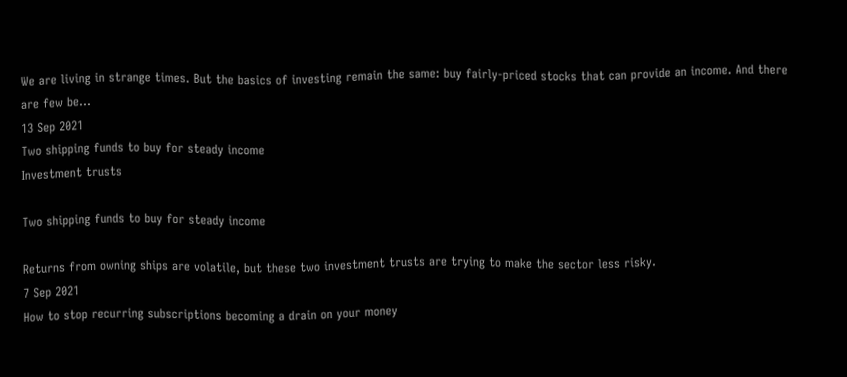We are living in strange times. But the basics of investing remain the same: buy fairly-priced stocks that can provide an income. And there are few be…
13 Sep 2021
Two shipping funds to buy for steady income
Investment trusts

Two shipping funds to buy for steady income

Returns from owning ships are volatile, but these two investment trusts are trying to make the sector less risky.
7 Sep 2021
How to stop recurring subscriptions becoming a drain on your money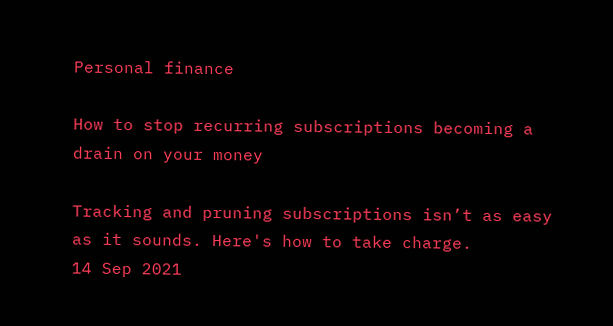Personal finance

How to stop recurring subscriptions becoming a drain on your money

Tracking and pruning subscriptions isn’t as easy as it sounds. Here's how to take charge.
14 Sep 2021